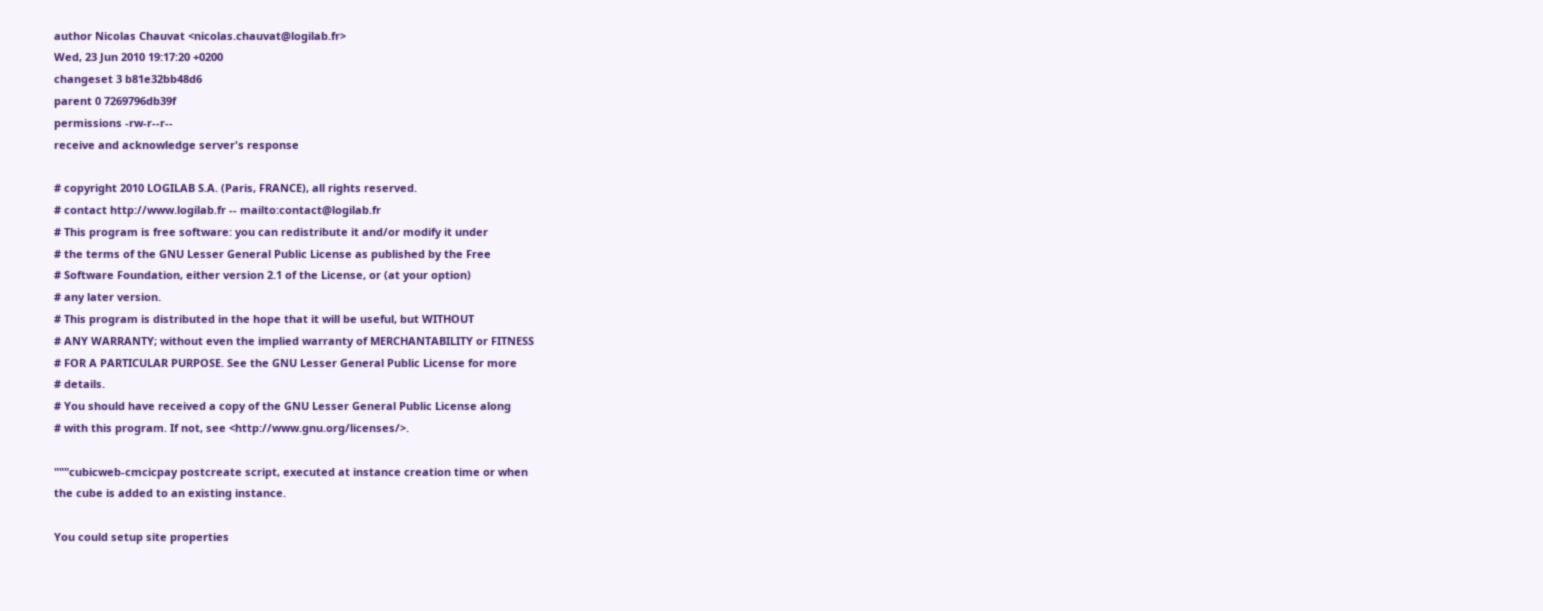author Nicolas Chauvat <nicolas.chauvat@logilab.fr>
Wed, 23 Jun 2010 19:17:20 +0200
changeset 3 b81e32bb48d6
parent 0 7269796db39f
permissions -rw-r--r--
receive and acknowledge server's response

# copyright 2010 LOGILAB S.A. (Paris, FRANCE), all rights reserved.
# contact http://www.logilab.fr -- mailto:contact@logilab.fr
# This program is free software: you can redistribute it and/or modify it under
# the terms of the GNU Lesser General Public License as published by the Free
# Software Foundation, either version 2.1 of the License, or (at your option)
# any later version.
# This program is distributed in the hope that it will be useful, but WITHOUT
# ANY WARRANTY; without even the implied warranty of MERCHANTABILITY or FITNESS
# FOR A PARTICULAR PURPOSE. See the GNU Lesser General Public License for more
# details.
# You should have received a copy of the GNU Lesser General Public License along
# with this program. If not, see <http://www.gnu.org/licenses/>.

"""cubicweb-cmcicpay postcreate script, executed at instance creation time or when
the cube is added to an existing instance.

You could setup site properties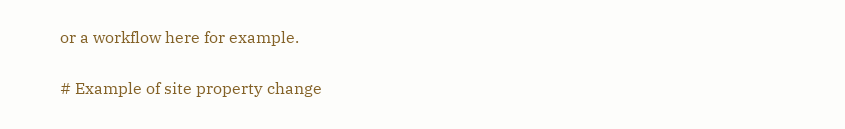or a workflow here for example.

# Example of site property change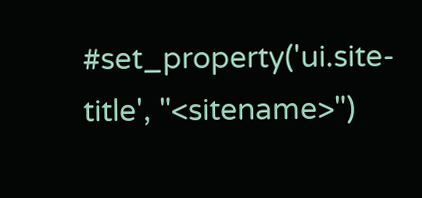#set_property('ui.site-title', "<sitename>")